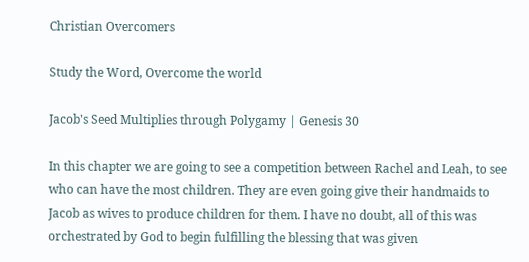Christian Overcomers

Study the Word, Overcome the world

Jacob's Seed Multiplies through Polygamy | Genesis 30

In this chapter we are going to see a competition between Rachel and Leah, to see who can have the most children. They are even going give their handmaids to Jacob as wives to produce children for them. I have no doubt, all of this was orchestrated by God to begin fulfilling the blessing that was given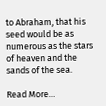to Abraham, that his seed would be as numerous as the stars of heaven and the sands of the sea.

Read More…